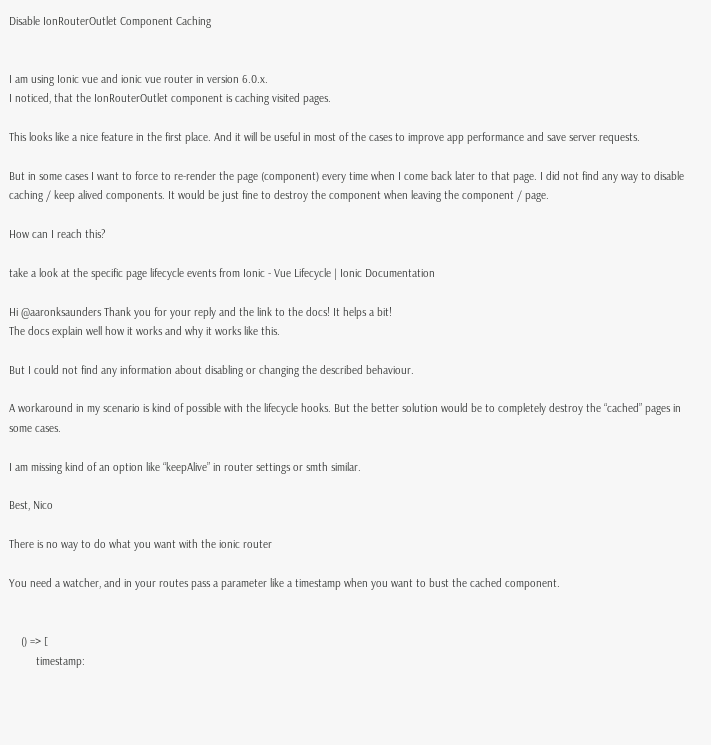Disable IonRouterOutlet Component Caching


I am using Ionic vue and ionic vue router in version 6.0.x.
I noticed, that the IonRouterOutlet component is caching visited pages.

This looks like a nice feature in the first place. And it will be useful in most of the cases to improve app performance and save server requests.

But in some cases I want to force to re-render the page (component) every time when I come back later to that page. I did not find any way to disable caching / keep alived components. It would be just fine to destroy the component when leaving the component / page.

How can I reach this?

take a look at the specific page lifecycle events from Ionic - Vue Lifecycle | Ionic Documentation

Hi @aaronksaunders Thank you for your reply and the link to the docs! It helps a bit!
The docs explain well how it works and why it works like this.

But I could not find any information about disabling or changing the described behaviour.

A workaround in my scenario is kind of possible with the lifecycle hooks. But the better solution would be to completely destroy the “cached” pages in some cases.

I am missing kind of an option like “keepAlive” in router settings or smth similar.

Best, Nico

There is no way to do what you want with the ionic router

You need a watcher, and in your routes pass a parameter like a timestamp when you want to bust the cached component.


    () => [
         timestamp: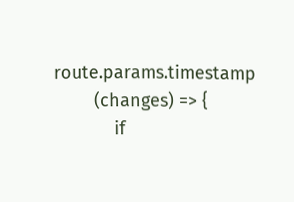route.params.timestamp
        (changes) => {
            if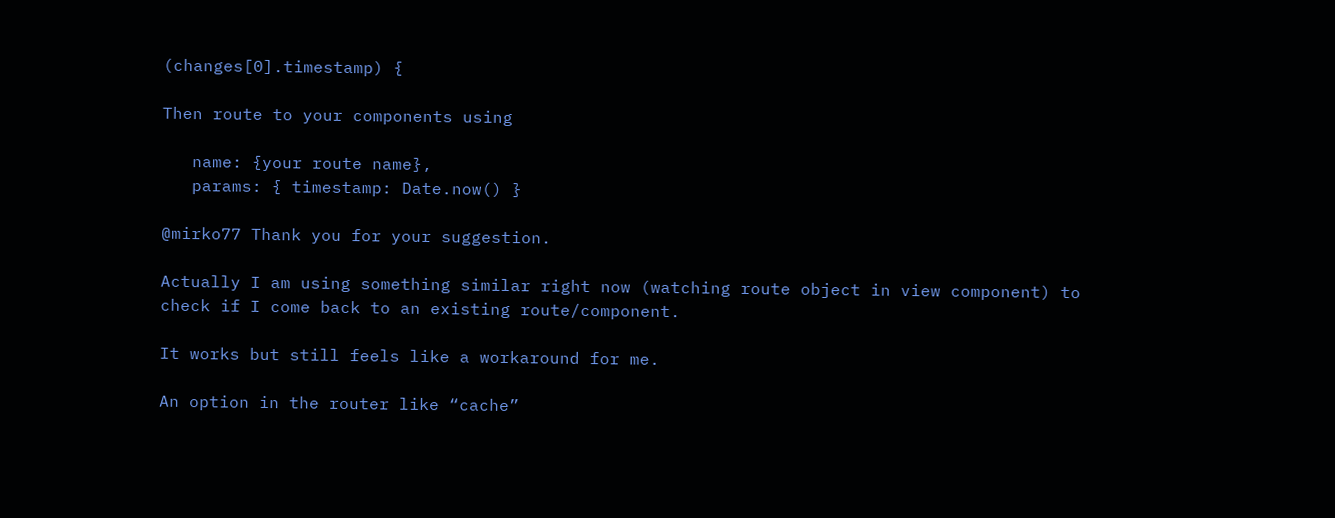(changes[0].timestamp) {

Then route to your components using

   name: {your route name},
   params: { timestamp: Date.now() }

@mirko77 Thank you for your suggestion.

Actually I am using something similar right now (watching route object in view component) to check if I come back to an existing route/component.

It works but still feels like a workaround for me.

An option in the router like “cache”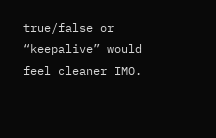true/false or “keepalive” would feel cleaner IMO.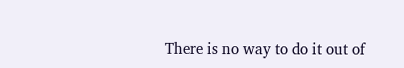There is no way to do it out of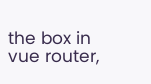the box in vue router,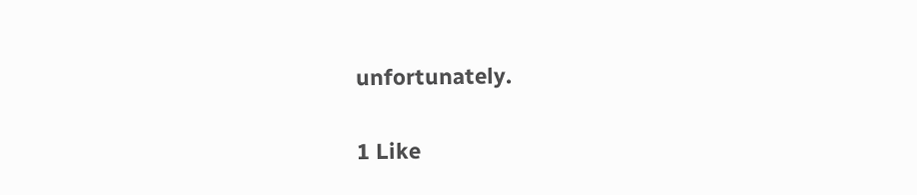unfortunately.

1 Like